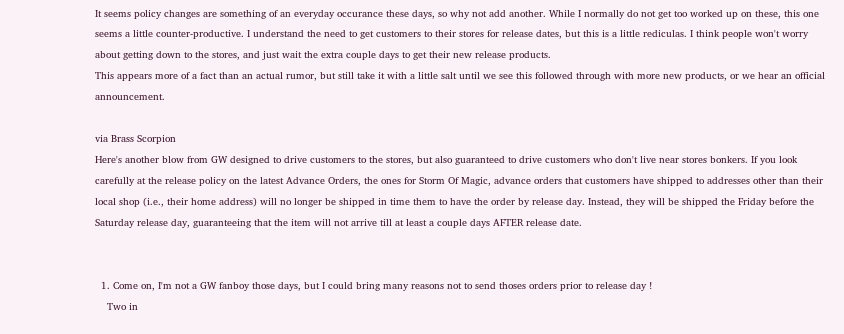It seems policy changes are something of an everyday occurance these days, so why not add another. While I normally do not get too worked up on these, this one seems a little counter-productive. I understand the need to get customers to their stores for release dates, but this is a little rediculas. I think people won't worry about getting down to the stores, and just wait the extra couple days to get their new release products.
This appears more of a fact than an actual rumor, but still take it with a little salt until we see this followed through with more new products, or we hear an official announcement.

via Brass Scorpion
Here's another blow from GW designed to drive customers to the stores, but also guaranteed to drive customers who don't live near stores bonkers. If you look carefully at the release policy on the latest Advance Orders, the ones for Storm Of Magic, advance orders that customers have shipped to addresses other than their local shop (i.e., their home address) will no longer be shipped in time them to have the order by release day. Instead, they will be shipped the Friday before the Saturday release day, guaranteeing that the item will not arrive till at least a couple days AFTER release date.


  1. Come on, I'm not a GW fanboy those days, but I could bring many reasons not to send thoses orders prior to release day !
    Two in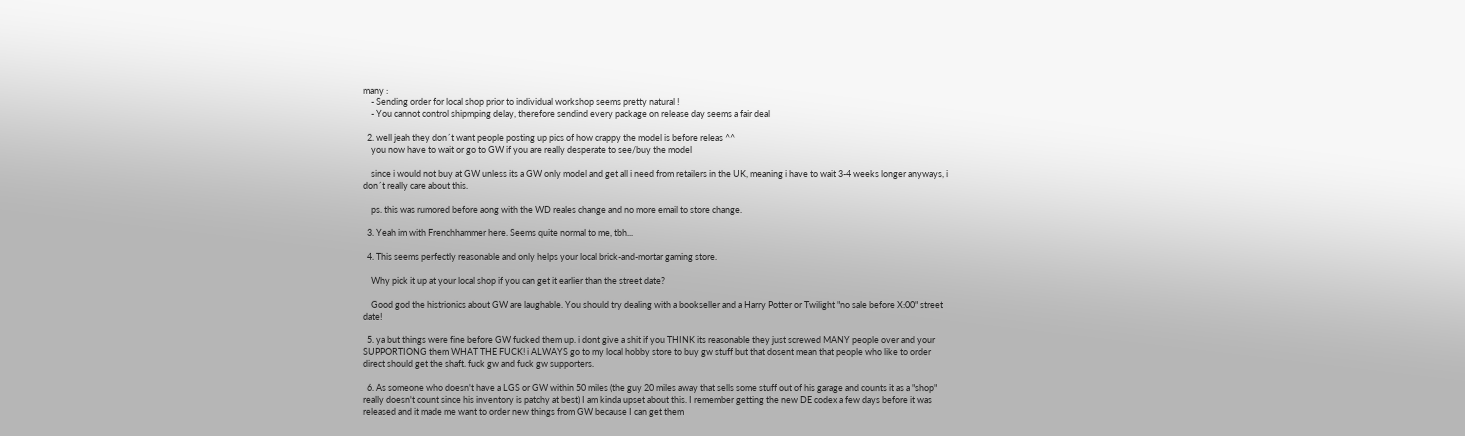many :
    - Sending order for local shop prior to individual workshop seems pretty natural !
    - You cannot control shipmping delay, therefore sendind every package on release day seems a fair deal

  2. well jeah they don´t want people posting up pics of how crappy the model is before releas ^^
    you now have to wait or go to GW if you are really desperate to see/buy the model

    since i would not buy at GW unless its a GW only model and get all i need from retailers in the UK, meaning i have to wait 3-4 weeks longer anyways, i don´t really care about this.

    ps. this was rumored before aong with the WD reales change and no more email to store change.

  3. Yeah im with Frenchhammer here. Seems quite normal to me, tbh...

  4. This seems perfectly reasonable and only helps your local brick-and-mortar gaming store.

    Why pick it up at your local shop if you can get it earlier than the street date?

    Good god the histrionics about GW are laughable. You should try dealing with a bookseller and a Harry Potter or Twilight "no sale before X:00" street date!

  5. ya but things were fine before GW fucked them up. i dont give a shit if you THINK its reasonable they just screwed MANY people over and your SUPPORTIONG them WHAT THE FUCK! i ALWAYS go to my local hobby store to buy gw stuff but that dosent mean that people who like to order direct should get the shaft. fuck gw and fuck gw supporters.

  6. As someone who doesn't have a LGS or GW within 50 miles (the guy 20 miles away that sells some stuff out of his garage and counts it as a "shop" really doesn't count since his inventory is patchy at best) I am kinda upset about this. I remember getting the new DE codex a few days before it was released and it made me want to order new things from GW because I can get them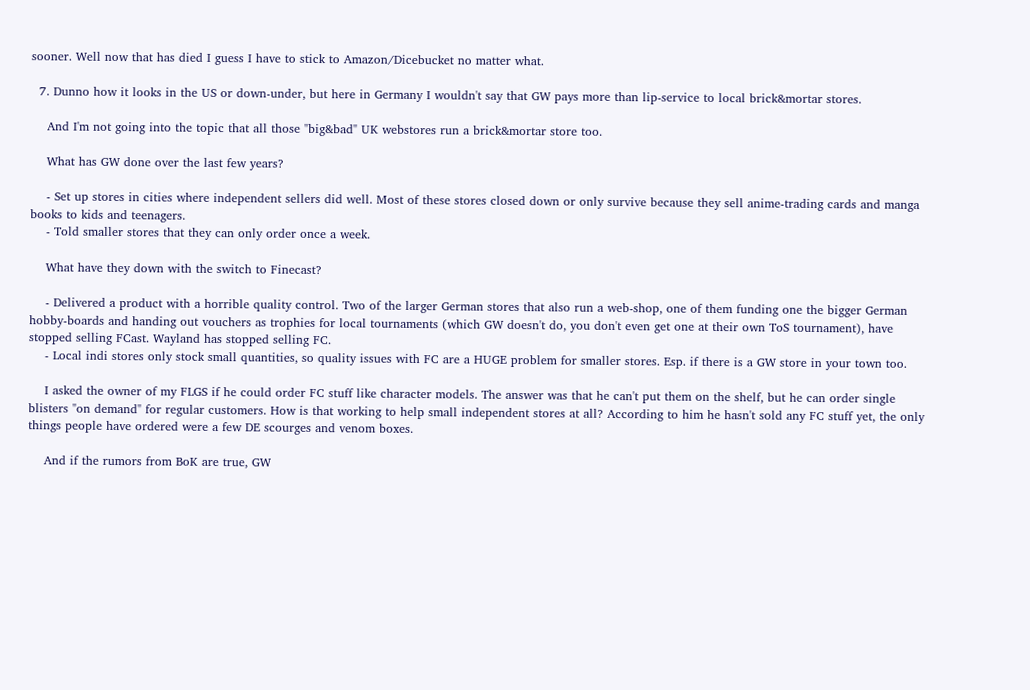sooner. Well now that has died I guess I have to stick to Amazon/Dicebucket no matter what.

  7. Dunno how it looks in the US or down-under, but here in Germany I wouldn't say that GW pays more than lip-service to local brick&mortar stores.

    And I'm not going into the topic that all those "big&bad" UK webstores run a brick&mortar store too.

    What has GW done over the last few years?

    - Set up stores in cities where independent sellers did well. Most of these stores closed down or only survive because they sell anime-trading cards and manga books to kids and teenagers.
    - Told smaller stores that they can only order once a week.

    What have they down with the switch to Finecast?

    - Delivered a product with a horrible quality control. Two of the larger German stores that also run a web-shop, one of them funding one the bigger German hobby-boards and handing out vouchers as trophies for local tournaments (which GW doesn't do, you don't even get one at their own ToS tournament), have stopped selling FCast. Wayland has stopped selling FC.
    - Local indi stores only stock small quantities, so quality issues with FC are a HUGE problem for smaller stores. Esp. if there is a GW store in your town too.

    I asked the owner of my FLGS if he could order FC stuff like character models. The answer was that he can't put them on the shelf, but he can order single blisters "on demand" for regular customers. How is that working to help small independent stores at all? According to him he hasn't sold any FC stuff yet, the only things people have ordered were a few DE scourges and venom boxes.

    And if the rumors from BoK are true, GW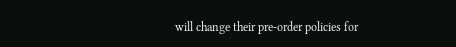will change their pre-order policies for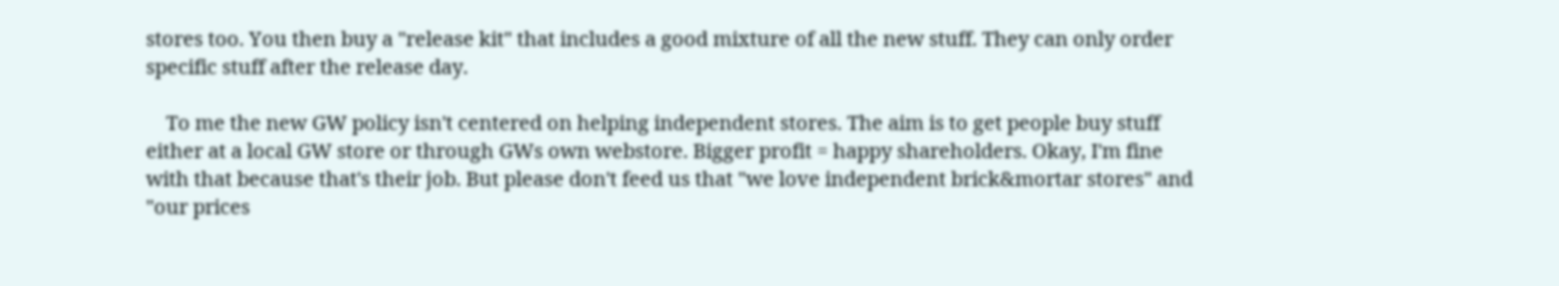stores too. You then buy a "release kit" that includes a good mixture of all the new stuff. They can only order specific stuff after the release day.

    To me the new GW policy isn't centered on helping independent stores. The aim is to get people buy stuff either at a local GW store or through GWs own webstore. Bigger profit = happy shareholders. Okay, I'm fine with that because that's their job. But please don't feed us that "we love independent brick&mortar stores" and "our prices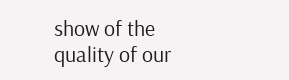show of the quality of our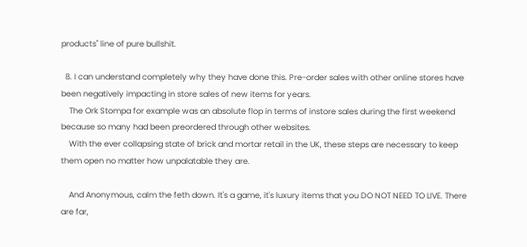products" line of pure bullshit.

  8. I can understand completely why they have done this. Pre-order sales with other online stores have been negatively impacting in store sales of new items for years.
    The Ork Stompa for example was an absolute flop in terms of instore sales during the first weekend because so many had been preordered through other websites.
    With the ever collapsing state of brick and mortar retail in the UK, these steps are necessary to keep them open no matter how unpalatable they are.

    And Anonymous, calm the feth down. It's a game, it's luxury items that you DO NOT NEED TO LIVE. There are far,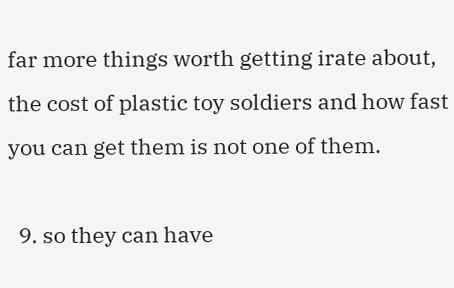far more things worth getting irate about, the cost of plastic toy soldiers and how fast you can get them is not one of them.

  9. so they can have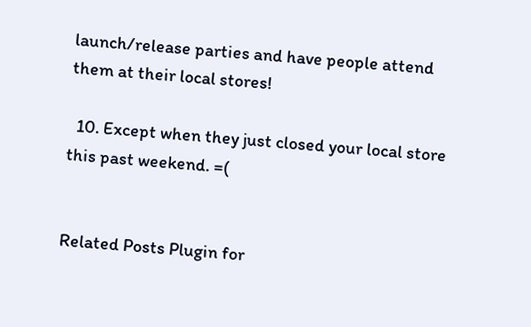launch/release parties and have people attend them at their local stores!

  10. Except when they just closed your local store this past weekend. =(


Related Posts Plugin for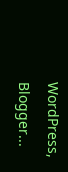WordPress, Blogger...